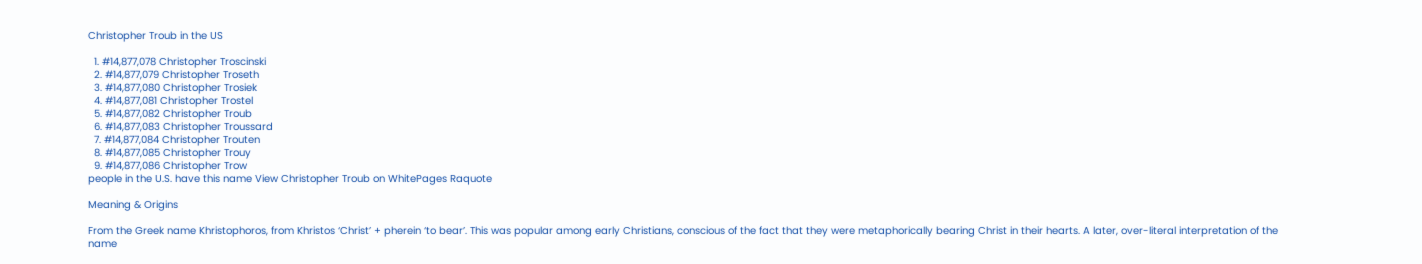Christopher Troub in the US

  1. #14,877,078 Christopher Troscinski
  2. #14,877,079 Christopher Troseth
  3. #14,877,080 Christopher Trosiek
  4. #14,877,081 Christopher Trostel
  5. #14,877,082 Christopher Troub
  6. #14,877,083 Christopher Troussard
  7. #14,877,084 Christopher Trouten
  8. #14,877,085 Christopher Trouy
  9. #14,877,086 Christopher Trow
people in the U.S. have this name View Christopher Troub on WhitePages Raquote

Meaning & Origins

From the Greek name Khristophoros, from Khristos ‘Christ’ + pherein ‘to bear’. This was popular among early Christians, conscious of the fact that they were metaphorically bearing Christ in their hearts. A later, over-literal interpretation of the name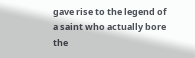gave rise to the legend of a saint who actually bore the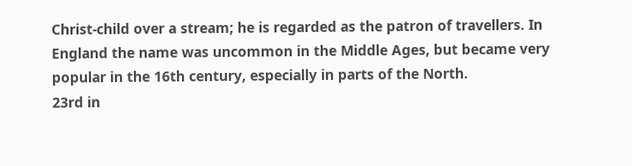Christ-child over a stream; he is regarded as the patron of travellers. In England the name was uncommon in the Middle Ages, but became very popular in the 16th century, especially in parts of the North.
23rd in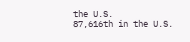the U.S.
87,616th in the U.S.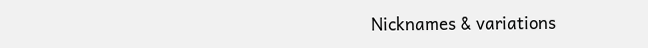Nicknames & variations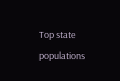Top state populations